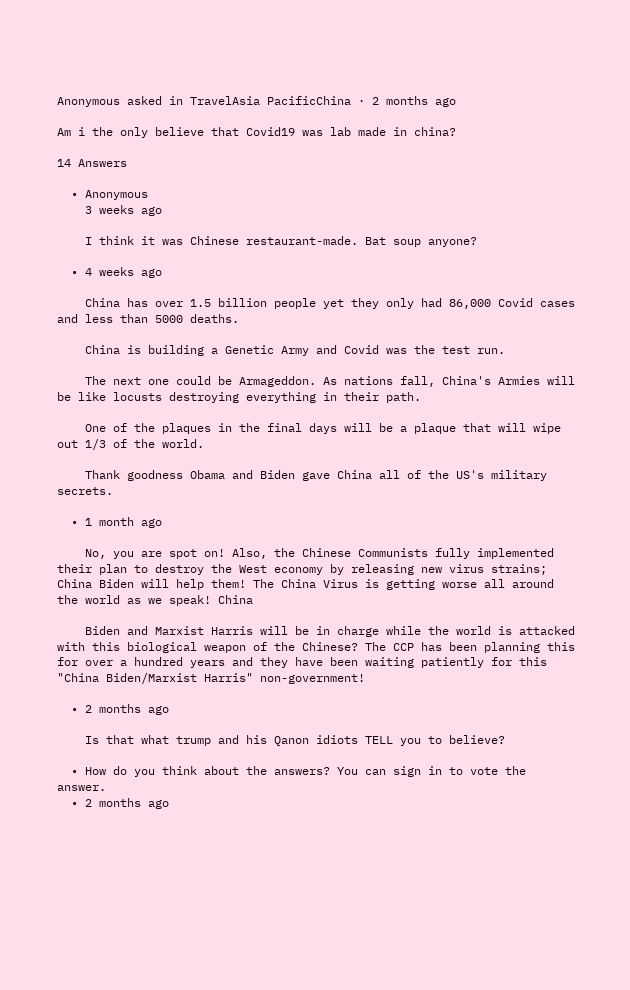Anonymous asked in TravelAsia PacificChina · 2 months ago

Am i the only believe that Covid19 was lab made in china?

14 Answers

  • Anonymous
    3 weeks ago

    I think it was Chinese restaurant-made. Bat soup anyone?

  • 4 weeks ago

    China has over 1.5 billion people yet they only had 86,000 Covid cases and less than 5000 deaths.

    China is building a Genetic Army and Covid was the test run.

    The next one could be Armageddon. As nations fall, China's Armies will be like locusts destroying everything in their path.

    One of the plaques in the final days will be a plaque that will wipe out 1/3 of the world.

    Thank goodness Obama and Biden gave China all of the US's military secrets.

  • 1 month ago

    No, you are spot on! Also, the Chinese Communists fully implemented their plan to destroy the West economy by releasing new virus strains; China Biden will help them! The China Virus is getting worse all around the world as we speak! China

    Biden and Marxist Harris will be in charge while the world is attacked with this biological weapon of the Chinese? The CCP has been planning this for over a hundred years and they have been waiting patiently for this "China Biden/Marxist Harris" non-government!

  • 2 months ago

    Is that what trump and his Qanon idiots TELL you to believe?

  • How do you think about the answers? You can sign in to vote the answer.
  • 2 months ago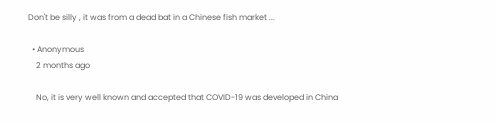Don't be silly , it was from a dead bat in a Chinese fish market ...

  • Anonymous
    2 months ago

    No, it is very well known and accepted that COVID-19 was developed in China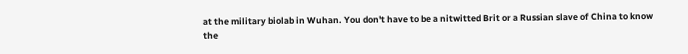at the military biolab in Wuhan. You don't have to be a nitwitted Brit or a Russian slave of China to know the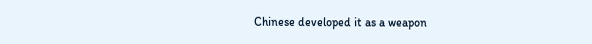Chinese developed it as a weapon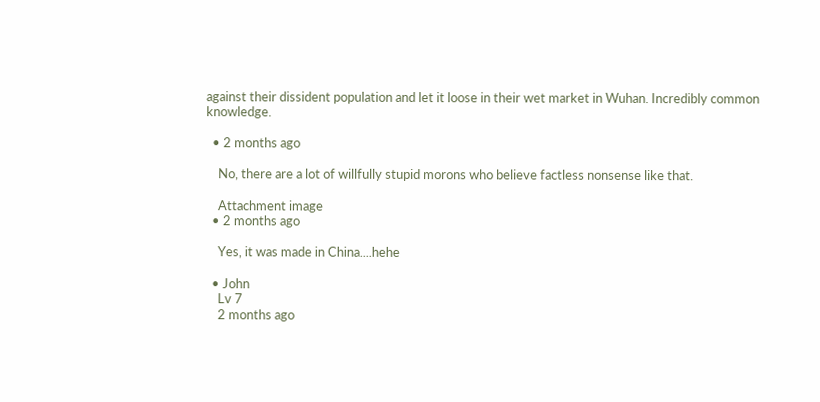against their dissident population and let it loose in their wet market in Wuhan. Incredibly common knowledge.

  • 2 months ago

    No, there are a lot of willfully stupid morons who believe factless nonsense like that.

    Attachment image
  • 2 months ago

    Yes, it was made in China....hehe

  • John
    Lv 7
    2 months ago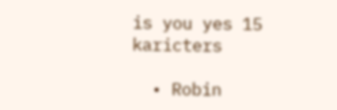is you yes 15 karicters

  • Robin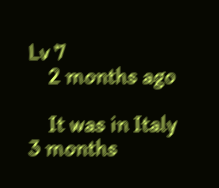Lv 7
    2 months ago

    It was in Italy 3 months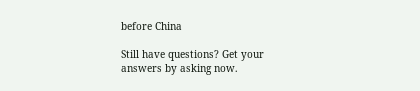before China

Still have questions? Get your answers by asking now.